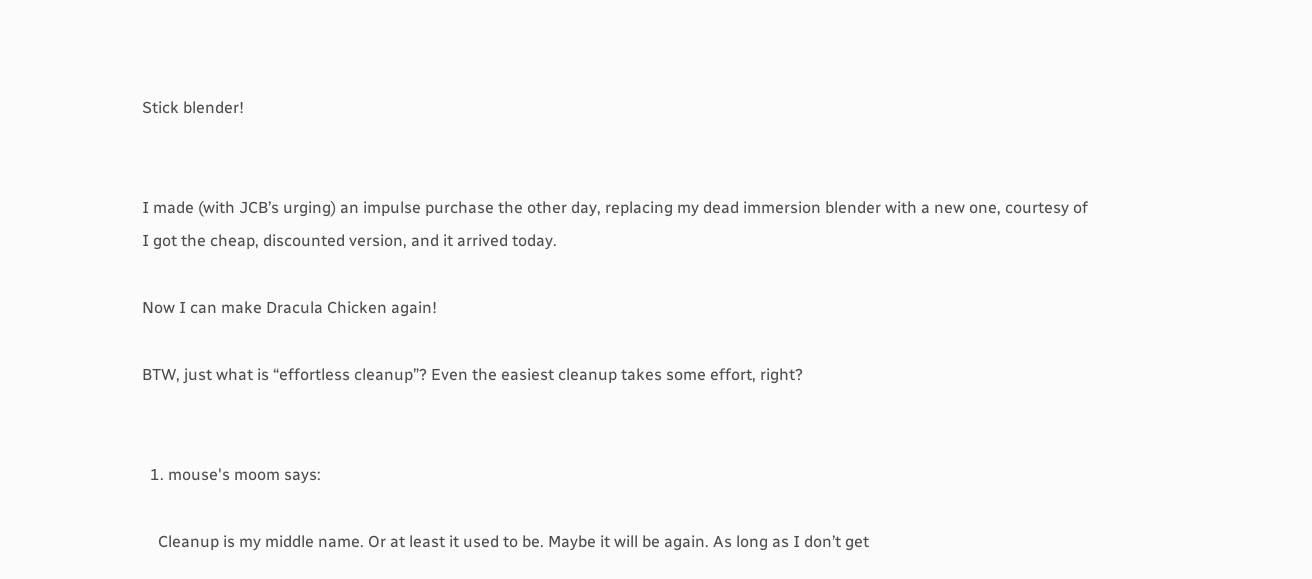Stick blender!


I made (with JCB’s urging) an impulse purchase the other day, replacing my dead immersion blender with a new one, courtesy of I got the cheap, discounted version, and it arrived today.

Now I can make Dracula Chicken again!

BTW, just what is “effortless cleanup”? Even the easiest cleanup takes some effort, right?


  1. mouse's moom says:

    Cleanup is my middle name. Or at least it used to be. Maybe it will be again. As long as I don’t get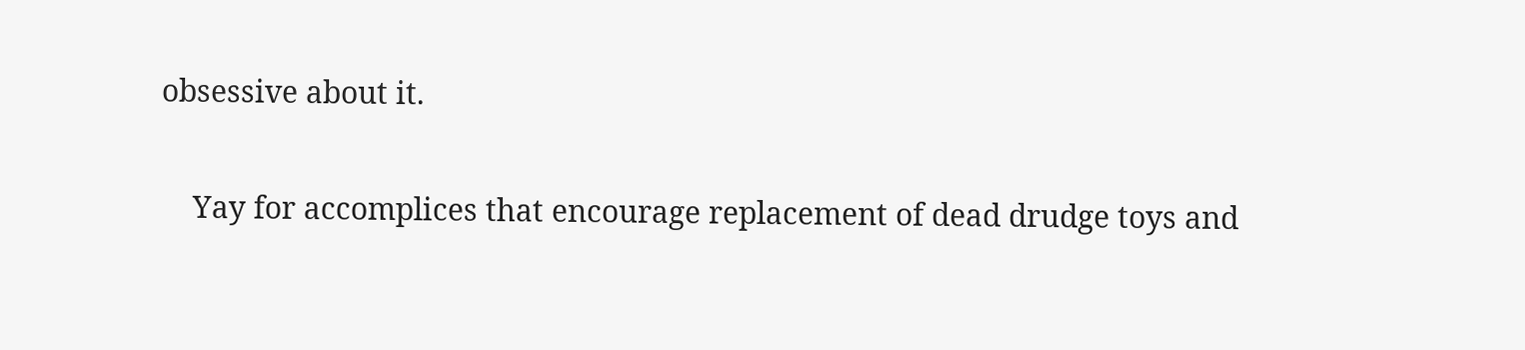obsessive about it.

    Yay for accomplices that encourage replacement of dead drudge toys and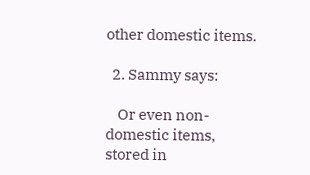other domestic items.

  2. Sammy says:

    Or even non-domestic items, stored in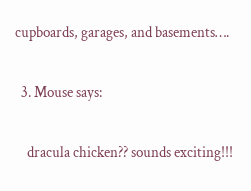cupboards, garages, and basements….

  3. Mouse says:

    dracula chicken?? sounds exciting!!!